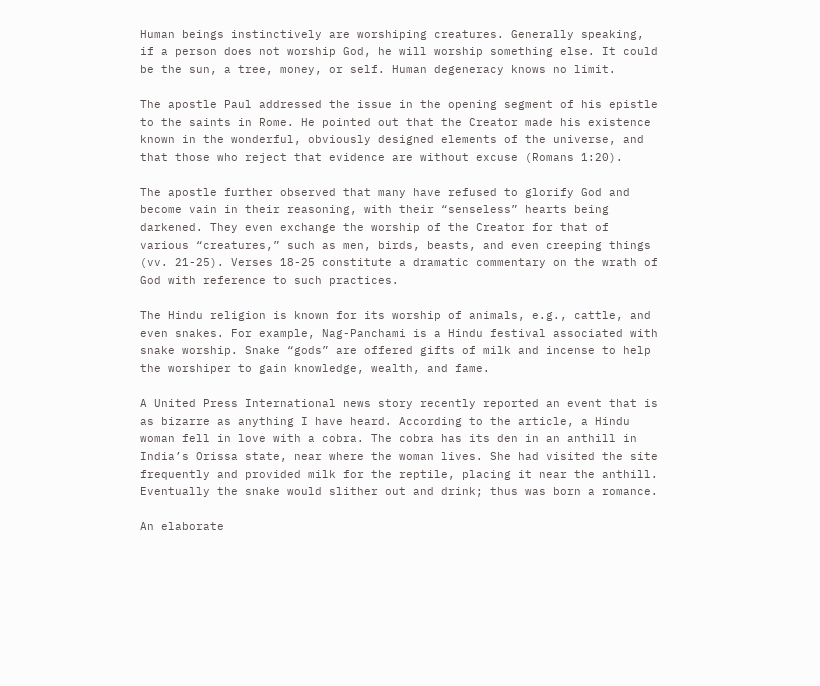Human beings instinctively are worshiping creatures. Generally speaking, if a person does not worship God, he will worship something else. It could be the sun, a tree, money, or self. Human degeneracy knows no limit.

The apostle Paul addressed the issue in the opening segment of his epistle to the saints in Rome. He pointed out that the Creator made his existence known in the wonderful, obviously designed elements of the universe, and that those who reject that evidence are without excuse (Romans 1:20).

The apostle further observed that many have refused to glorify God and become vain in their reasoning, with their “senseless” hearts being darkened. They even exchange the worship of the Creator for that of various “creatures,” such as men, birds, beasts, and even creeping things (vv. 21-25). Verses 18-25 constitute a dramatic commentary on the wrath of God with reference to such practices.

The Hindu religion is known for its worship of animals, e.g., cattle, and even snakes. For example, Nag-Panchami is a Hindu festival associated with snake worship. Snake “gods” are offered gifts of milk and incense to help the worshiper to gain knowledge, wealth, and fame.

A United Press International news story recently reported an event that is as bizarre as anything I have heard. According to the article, a Hindu woman fell in love with a cobra. The cobra has its den in an anthill in India’s Orissa state, near where the woman lives. She had visited the site frequently and provided milk for the reptile, placing it near the anthill. Eventually the snake would slither out and drink; thus was born a romance.

An elaborate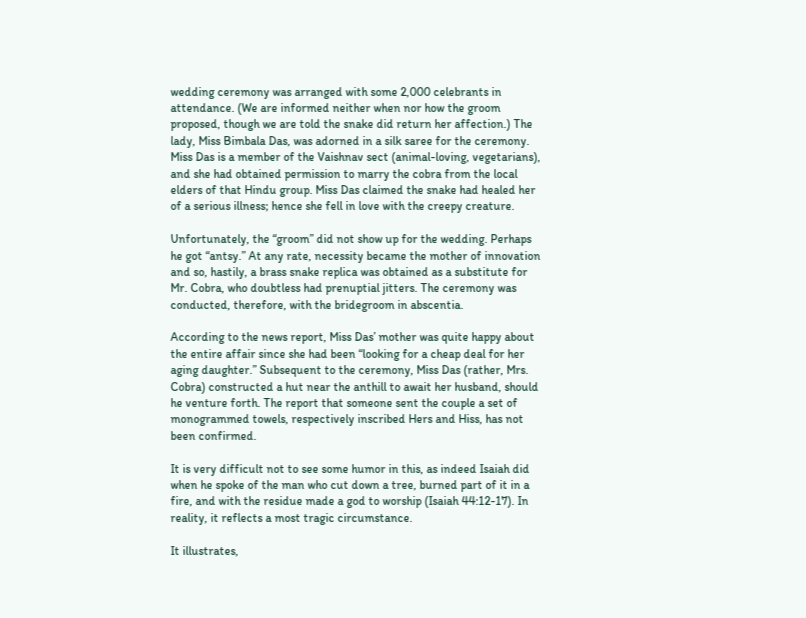wedding ceremony was arranged with some 2,000 celebrants in attendance. (We are informed neither when nor how the groom proposed, though we are told the snake did return her affection.) The lady, Miss Bimbala Das, was adorned in a silk saree for the ceremony. Miss Das is a member of the Vaishnav sect (animal-loving, vegetarians), and she had obtained permission to marry the cobra from the local elders of that Hindu group. Miss Das claimed the snake had healed her of a serious illness; hence she fell in love with the creepy creature.

Unfortunately, the “groom” did not show up for the wedding. Perhaps he got “antsy.” At any rate, necessity became the mother of innovation and so, hastily, a brass snake replica was obtained as a substitute for Mr. Cobra, who doubtless had prenuptial jitters. The ceremony was conducted, therefore, with the bridegroom in abscentia.

According to the news report, Miss Das’ mother was quite happy about the entire affair since she had been “looking for a cheap deal for her aging daughter.” Subsequent to the ceremony, Miss Das (rather, Mrs. Cobra) constructed a hut near the anthill to await her husband, should he venture forth. The report that someone sent the couple a set of monogrammed towels, respectively inscribed Hers and Hiss, has not been confirmed.

It is very difficult not to see some humor in this, as indeed Isaiah did when he spoke of the man who cut down a tree, burned part of it in a fire, and with the residue made a god to worship (Isaiah 44:12-17). In reality, it reflects a most tragic circumstance.

It illustrates,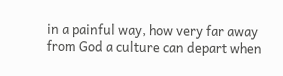in a painful way, how very far away from God a culture can depart when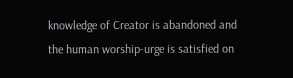knowledge of Creator is abandoned and the human worship-urge is satisfied on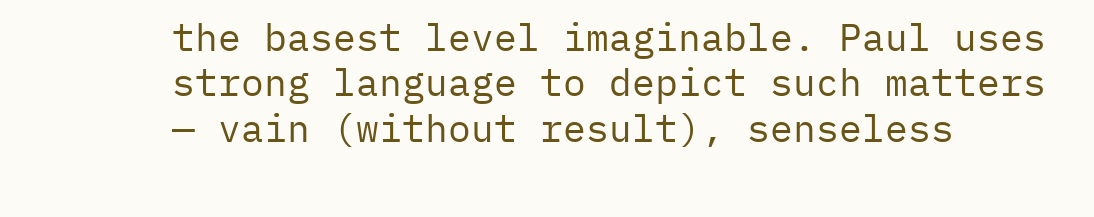the basest level imaginable. Paul uses strong language to depict such matters — vain (without result), senseless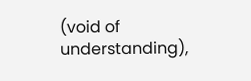(void of understanding),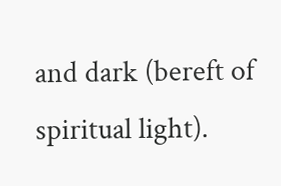and dark (bereft of spiritual light).